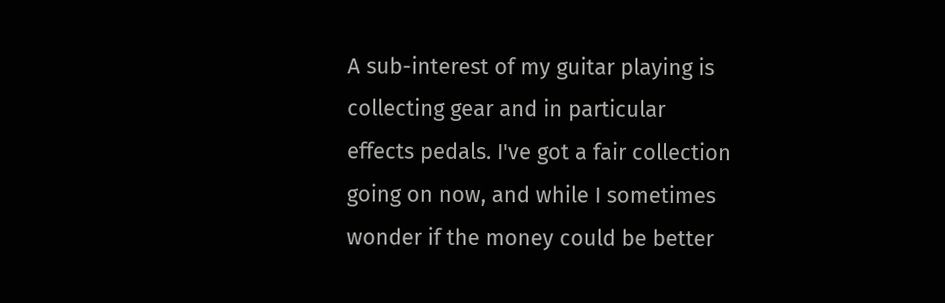A sub-interest of my guitar playing is collecting gear and in particular effects pedals. I've got a fair collection going on now, and while I sometimes wonder if the money could be better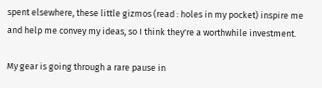spent elsewhere, these little gizmos (read : holes in my pocket) inspire me and help me convey my ideas, so I think they're a worthwhile investment.

My gear is going through a rare pause in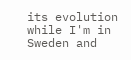its evolution while I'm in Sweden and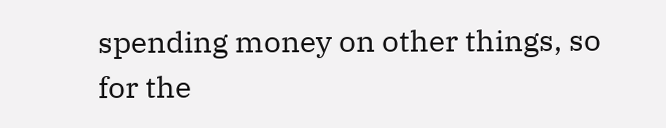spending money on other things, so for the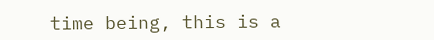time being, this is a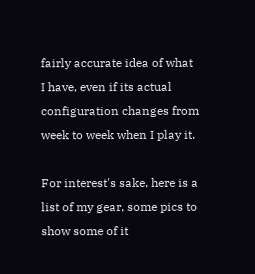fairly accurate idea of what I have, even if its actual configuration changes from week to week when I play it.

For interest's sake, here is a list of my gear, some pics to show some of it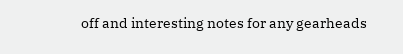off and interesting notes for any gearheads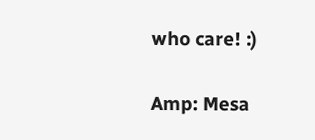who care! :)

Amp: Mesa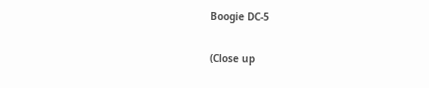Boogie DC-5


(Close up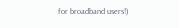for broadband users!)